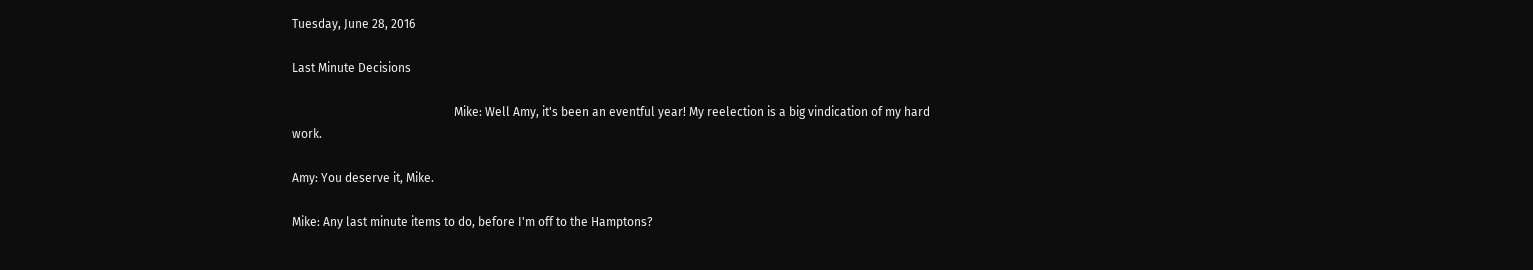Tuesday, June 28, 2016

Last Minute Decisions

                                                      Mike: Well Amy, it's been an eventful year! My reelection is a big vindication of my hard work.

Amy: You deserve it, Mike.

Mike: Any last minute items to do, before I'm off to the Hamptons?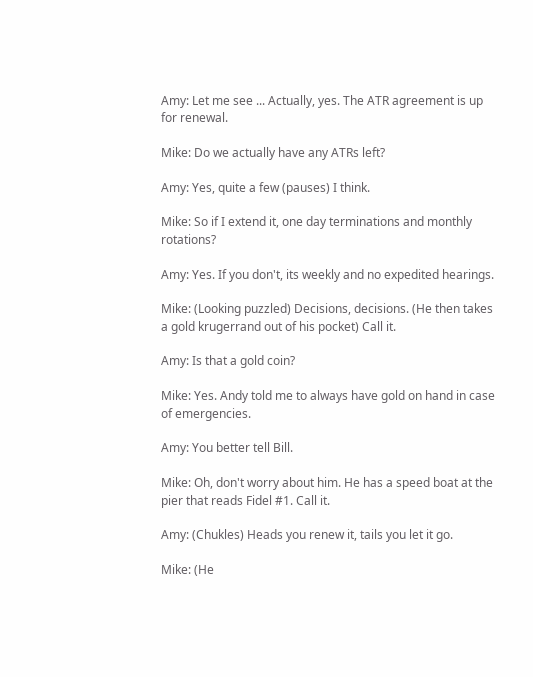Amy: Let me see ... Actually, yes. The ATR agreement is up for renewal.

Mike: Do we actually have any ATRs left?

Amy: Yes, quite a few (pauses) I think.

Mike: So if I extend it, one day terminations and monthly rotations?

Amy: Yes. If you don't, its weekly and no expedited hearings.

Mike: (Looking puzzled) Decisions, decisions. (He then takes a gold krugerrand out of his pocket) Call it.

Amy: Is that a gold coin?

Mike: Yes. Andy told me to always have gold on hand in case of emergencies.

Amy: You better tell Bill.

Mike: Oh, don't worry about him. He has a speed boat at the pier that reads Fidel #1. Call it.

Amy: (Chukles) Heads you renew it, tails you let it go.

Mike: (He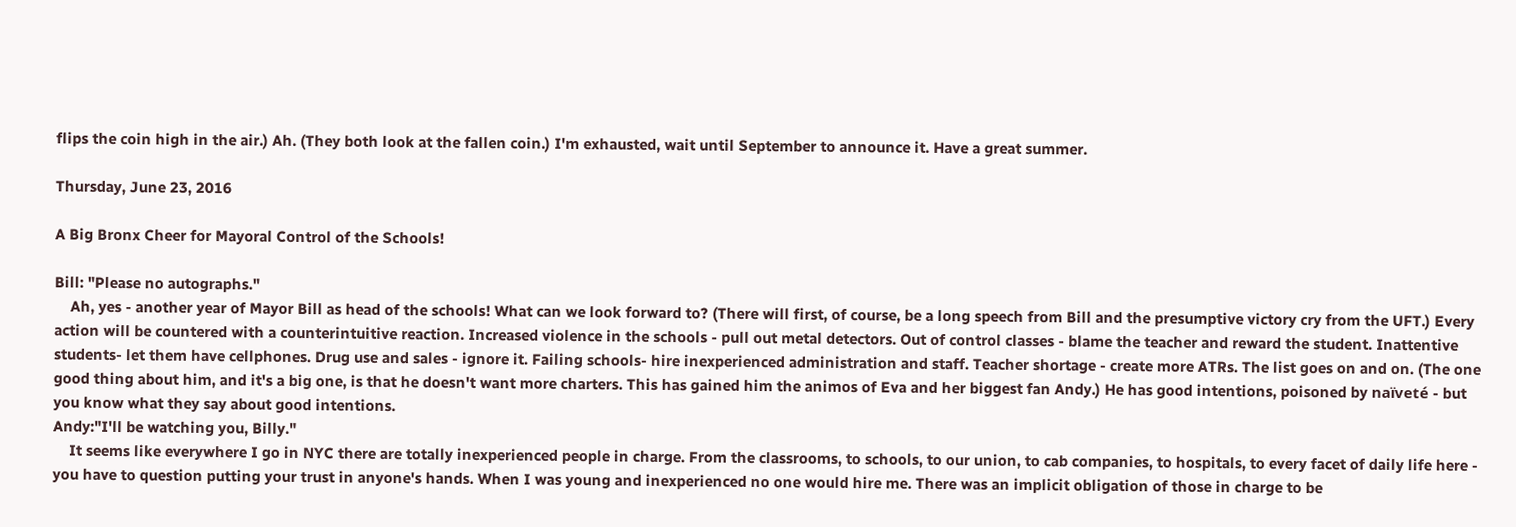flips the coin high in the air.) Ah. (They both look at the fallen coin.) I'm exhausted, wait until September to announce it. Have a great summer.

Thursday, June 23, 2016

A Big Bronx Cheer for Mayoral Control of the Schools!

Bill: "Please no autographs."
    Ah, yes - another year of Mayor Bill as head of the schools! What can we look forward to? (There will first, of course, be a long speech from Bill and the presumptive victory cry from the UFT.) Every action will be countered with a counterintuitive reaction. Increased violence in the schools - pull out metal detectors. Out of control classes - blame the teacher and reward the student. Inattentive students- let them have cellphones. Drug use and sales - ignore it. Failing schools- hire inexperienced administration and staff. Teacher shortage - create more ATRs. The list goes on and on. (The one good thing about him, and it's a big one, is that he doesn't want more charters. This has gained him the animos of Eva and her biggest fan Andy.) He has good intentions, poisoned by naïveté - but you know what they say about good intentions.
Andy:"I'll be watching you, Billy."
    It seems like everywhere I go in NYC there are totally inexperienced people in charge. From the classrooms, to schools, to our union, to cab companies, to hospitals, to every facet of daily life here - you have to question putting your trust in anyone's hands. When I was young and inexperienced no one would hire me. There was an implicit obligation of those in charge to be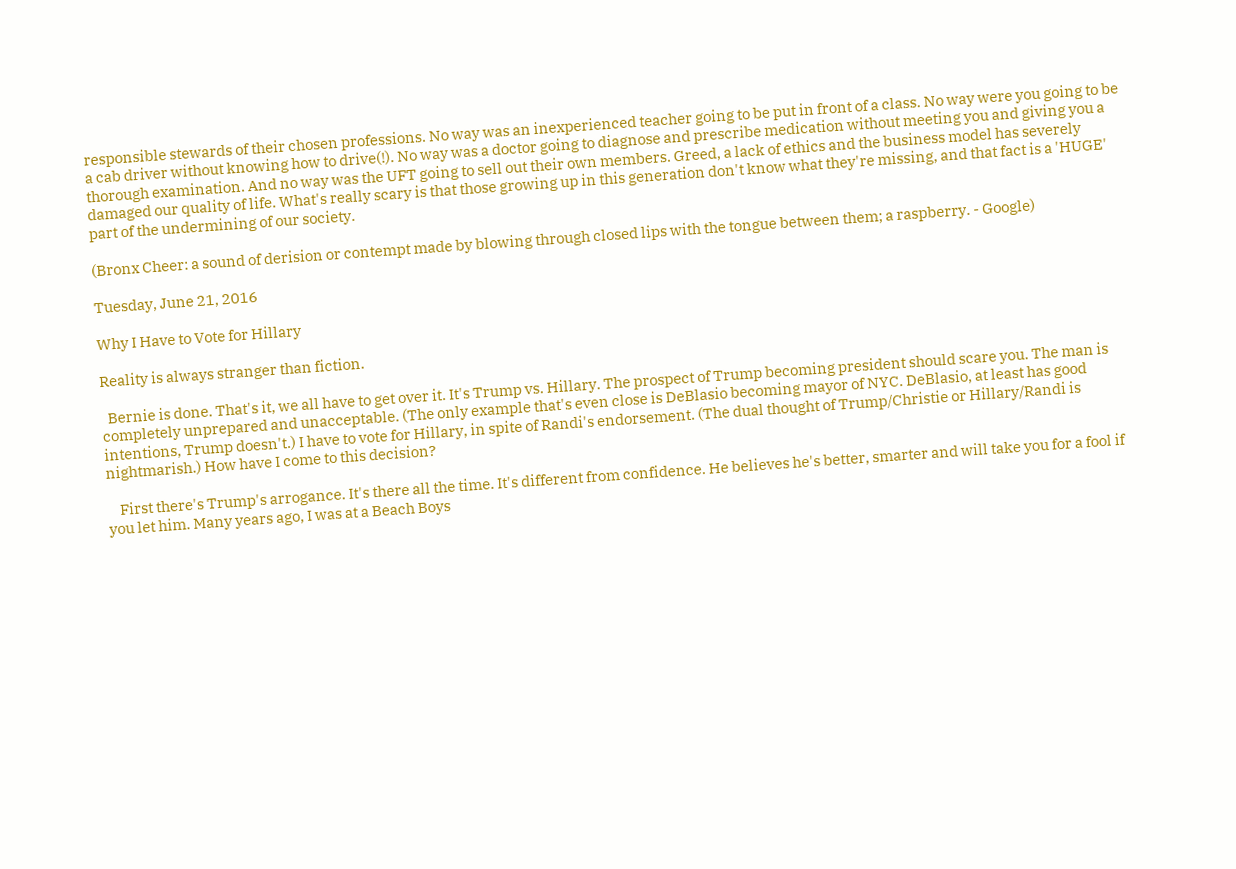responsible stewards of their chosen professions. No way was an inexperienced teacher going to be put in front of a class. No way were you going to be a cab driver without knowing how to drive(!). No way was a doctor going to diagnose and prescribe medication without meeting you and giving you a thorough examination. And no way was the UFT going to sell out their own members. Greed, a lack of ethics and the business model has severely damaged our quality of life. What's really scary is that those growing up in this generation don't know what they're missing, and that fact is a 'HUGE' part of the undermining of our society.

(Bronx Cheer: a sound of derision or contempt made by blowing through closed lips with the tongue between them; a raspberry. - Google)

Tuesday, June 21, 2016

Why I Have to Vote for Hillary

Reality is always stranger than fiction.

  Bernie is done. That's it, we all have to get over it. It's Trump vs. Hillary. The prospect of Trump becoming president should scare you. The man is completely unprepared and unacceptable. (The only example that's even close is DeBlasio becoming mayor of NYC. DeBlasio, at least has good intentions, Trump doesn't.) I have to vote for Hillary, in spite of Randi's endorsement. (The dual thought of Trump/Christie or Hillary/Randi is nightmarish.) How have I come to this decision?

    First there's Trump's arrogance. It's there all the time. It's different from confidence. He believes he's better, smarter and will take you for a fool if you let him. Many years ago, I was at a Beach Boys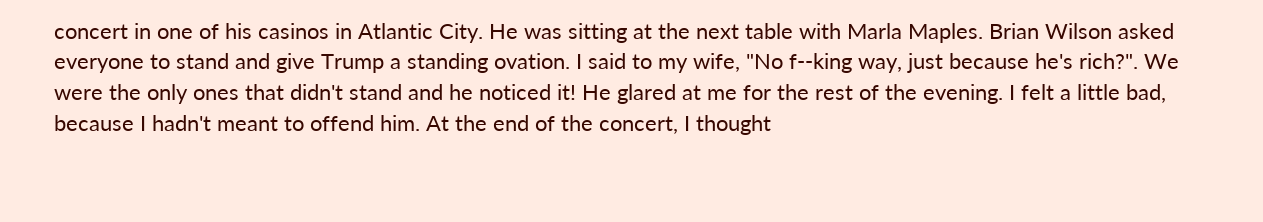concert in one of his casinos in Atlantic City. He was sitting at the next table with Marla Maples. Brian Wilson asked everyone to stand and give Trump a standing ovation. I said to my wife, "No f--king way, just because he's rich?". We were the only ones that didn't stand and he noticed it! He glared at me for the rest of the evening. I felt a little bad, because I hadn't meant to offend him. At the end of the concert, I thought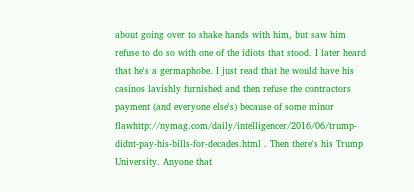about going over to shake hands with him, but saw him refuse to do so with one of the idiots that stood. I later heard that he's a germaphobe. I just read that he would have his casinos lavishly furnished and then refuse the contractors payment (and everyone else's) because of some minor flawhttp://nymag.com/daily/intelligencer/2016/06/trump-didnt-pay-his-bills-for-decades.html . Then there's his Trump University. Anyone that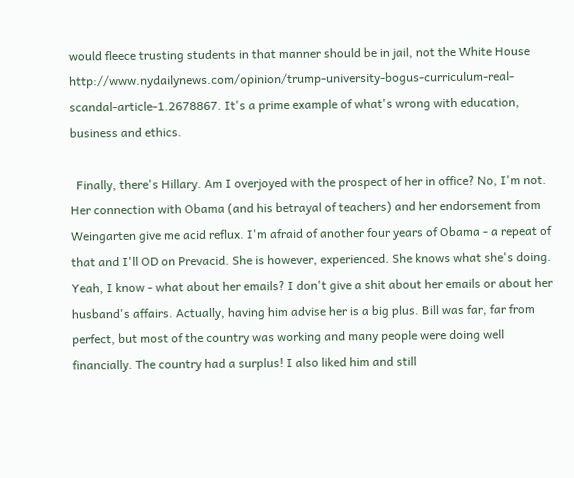would fleece trusting students in that manner should be in jail, not the White House http://www.nydailynews.com/opinion/trump-university-bogus-curriculum-real-scandal-article-1.2678867. It's a prime example of what's wrong with education, business and ethics.

  Finally, there's Hillary. Am I overjoyed with the prospect of her in office? No, I'm not. Her connection with Obama (and his betrayal of teachers) and her endorsement from Weingarten give me acid reflux. I'm afraid of another four years of Obama - a repeat of that and I'll OD on Prevacid. She is however, experienced. She knows what she's doing. Yeah, I know - what about her emails? I don't give a shit about her emails or about her husband's affairs. Actually, having him advise her is a big plus. Bill was far, far from perfect, but most of the country was working and many people were doing well financially. The country had a surplus! I also liked him and still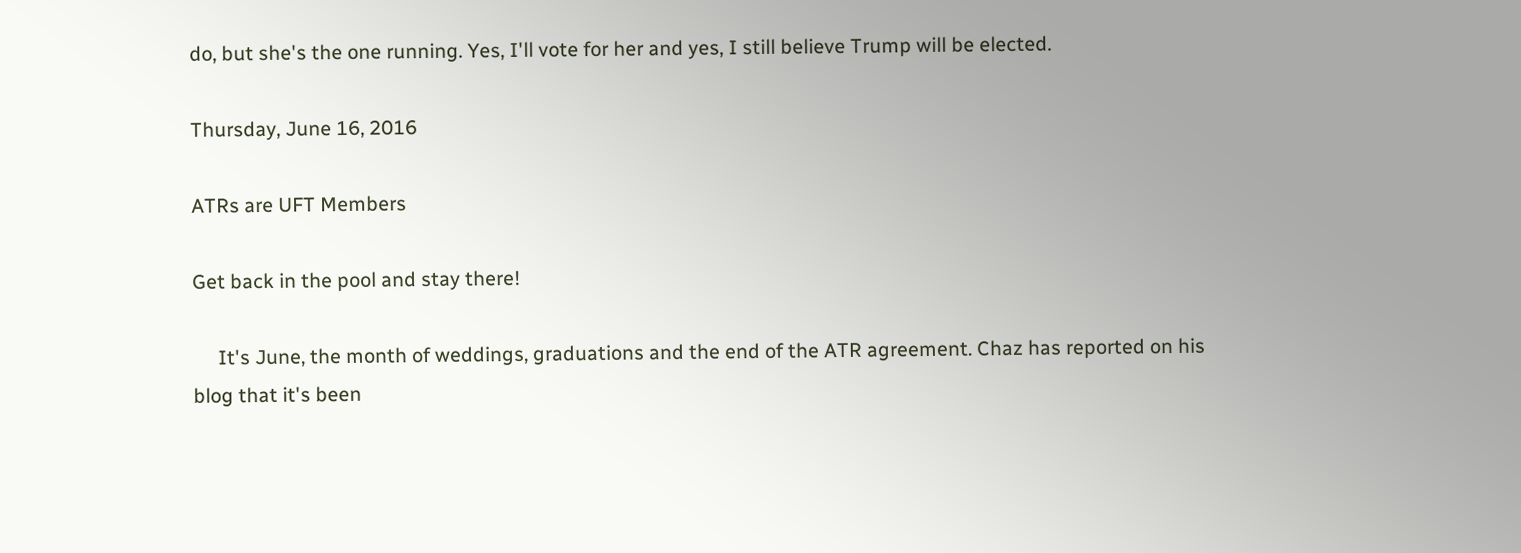do, but she's the one running. Yes, I'll vote for her and yes, I still believe Trump will be elected.

Thursday, June 16, 2016

ATRs are UFT Members

Get back in the pool and stay there!

     It's June, the month of weddings, graduations and the end of the ATR agreement. Chaz has reported on his blog that it's been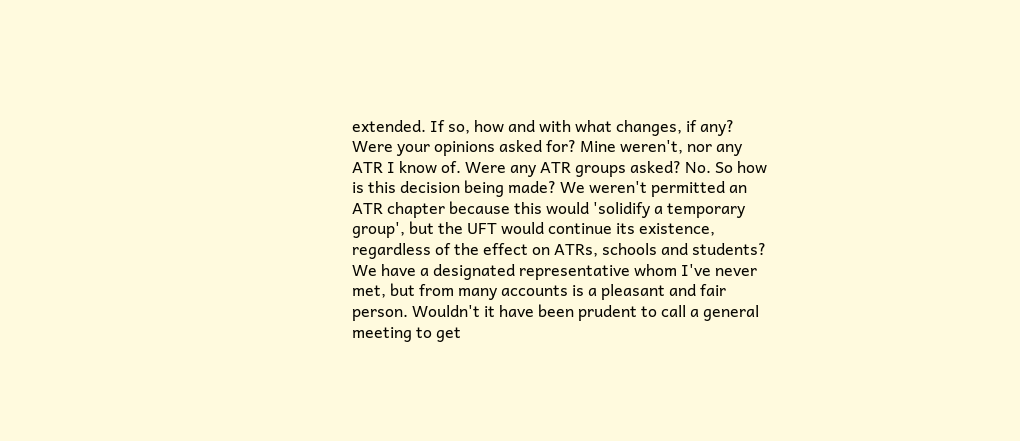extended. If so, how and with what changes, if any? Were your opinions asked for? Mine weren't, nor any ATR I know of. Were any ATR groups asked? No. So how is this decision being made? We weren't permitted an ATR chapter because this would 'solidify a temporary group', but the UFT would continue its existence, regardless of the effect on ATRs, schools and students? We have a designated representative whom I've never met, but from many accounts is a pleasant and fair person. Wouldn't it have been prudent to call a general meeting to get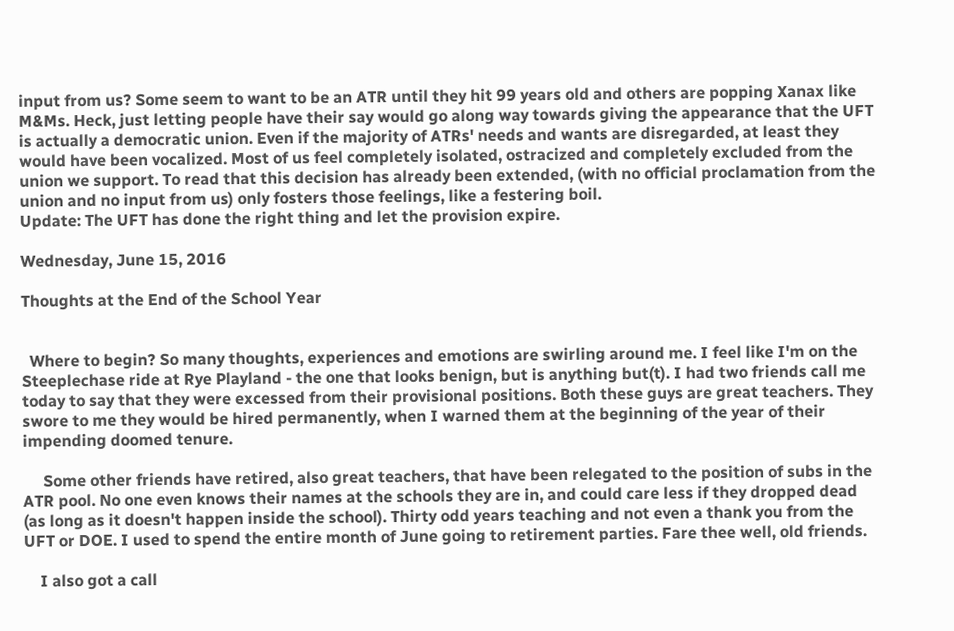input from us? Some seem to want to be an ATR until they hit 99 years old and others are popping Xanax like M&Ms. Heck, just letting people have their say would go along way towards giving the appearance that the UFT is actually a democratic union. Even if the majority of ATRs' needs and wants are disregarded, at least they would have been vocalized. Most of us feel completely isolated, ostracized and completely excluded from the union we support. To read that this decision has already been extended, (with no official proclamation from the union and no input from us) only fosters those feelings, like a festering boil.
Update: The UFT has done the right thing and let the provision expire.

Wednesday, June 15, 2016

Thoughts at the End of the School Year


  Where to begin? So many thoughts, experiences and emotions are swirling around me. I feel like I'm on the Steeplechase ride at Rye Playland - the one that looks benign, but is anything but(t). I had two friends call me today to say that they were excessed from their provisional positions. Both these guys are great teachers. They swore to me they would be hired permanently, when I warned them at the beginning of the year of their impending doomed tenure.

     Some other friends have retired, also great teachers, that have been relegated to the position of subs in the ATR pool. No one even knows their names at the schools they are in, and could care less if they dropped dead (as long as it doesn't happen inside the school). Thirty odd years teaching and not even a thank you from the UFT or DOE. I used to spend the entire month of June going to retirement parties. Fare thee well, old friends.

    I also got a call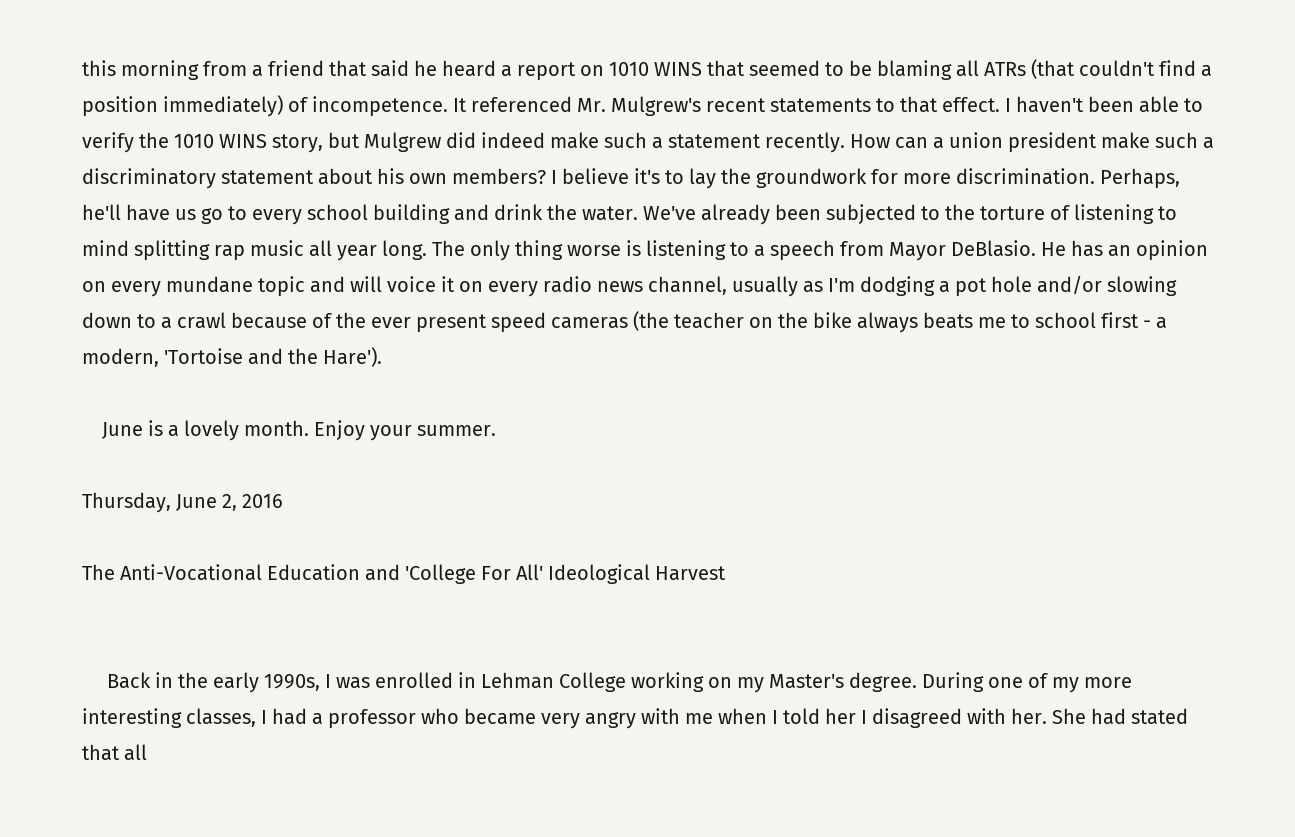this morning from a friend that said he heard a report on 1010 WINS that seemed to be blaming all ATRs (that couldn't find a position immediately) of incompetence. It referenced Mr. Mulgrew's recent statements to that effect. I haven't been able to verify the 1010 WINS story, but Mulgrew did indeed make such a statement recently. How can a union president make such a discriminatory statement about his own members? I believe it's to lay the groundwork for more discrimination. Perhaps, he'll have us go to every school building and drink the water. We've already been subjected to the torture of listening to mind splitting rap music all year long. The only thing worse is listening to a speech from Mayor DeBlasio. He has an opinion on every mundane topic and will voice it on every radio news channel, usually as I'm dodging a pot hole and/or slowing down to a crawl because of the ever present speed cameras (the teacher on the bike always beats me to school first - a modern, 'Tortoise and the Hare').

    June is a lovely month. Enjoy your summer.

Thursday, June 2, 2016

The Anti-Vocational Education and 'College For All' Ideological Harvest


     Back in the early 1990s, I was enrolled in Lehman College working on my Master's degree. During one of my more interesting classes, I had a professor who became very angry with me when I told her I disagreed with her. She had stated that all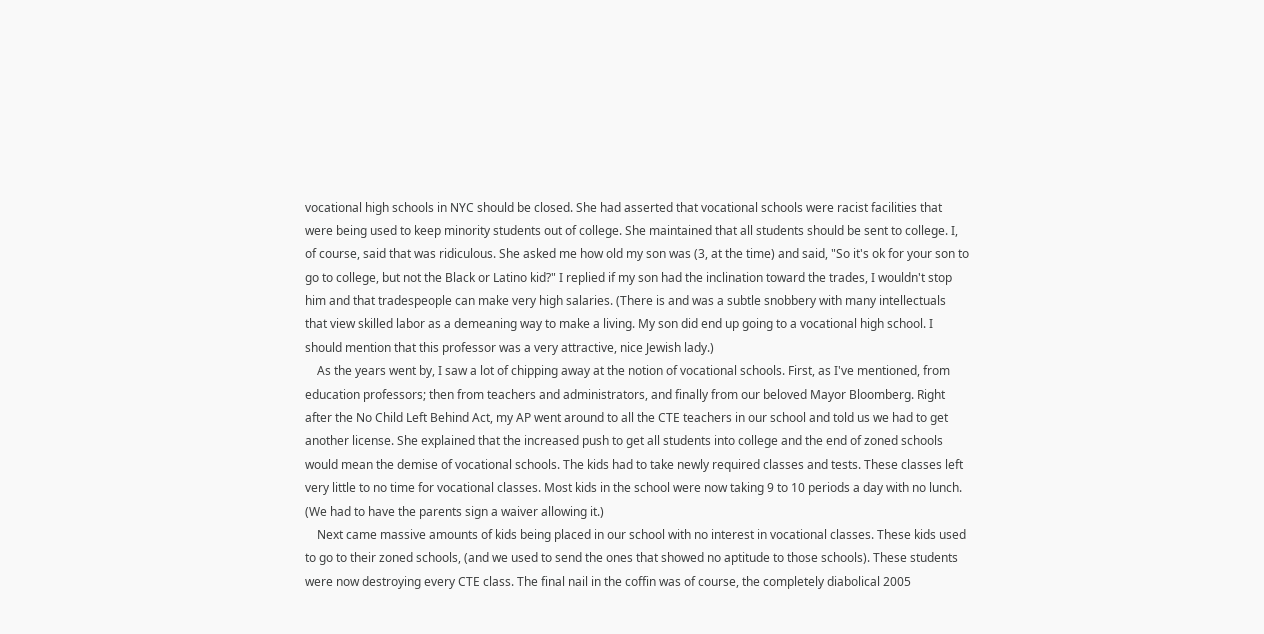vocational high schools in NYC should be closed. She had asserted that vocational schools were racist facilities that were being used to keep minority students out of college. She maintained that all students should be sent to college. I, of course, said that was ridiculous. She asked me how old my son was (3, at the time) and said, "So it's ok for your son to go to college, but not the Black or Latino kid?" I replied if my son had the inclination toward the trades, I wouldn't stop him and that tradespeople can make very high salaries. (There is and was a subtle snobbery with many intellectuals that view skilled labor as a demeaning way to make a living. My son did end up going to a vocational high school. I should mention that this professor was a very attractive, nice Jewish lady.)
    As the years went by, I saw a lot of chipping away at the notion of vocational schools. First, as I've mentioned, from education professors; then from teachers and administrators, and finally from our beloved Mayor Bloomberg. Right after the No Child Left Behind Act, my AP went around to all the CTE teachers in our school and told us we had to get another license. She explained that the increased push to get all students into college and the end of zoned schools would mean the demise of vocational schools. The kids had to take newly required classes and tests. These classes left very little to no time for vocational classes. Most kids in the school were now taking 9 to 10 periods a day with no lunch. (We had to have the parents sign a waiver allowing it.)
    Next came massive amounts of kids being placed in our school with no interest in vocational classes. These kids used to go to their zoned schools, (and we used to send the ones that showed no aptitude to those schools). These students were now destroying every CTE class. The final nail in the coffin was of course, the completely diabolical 2005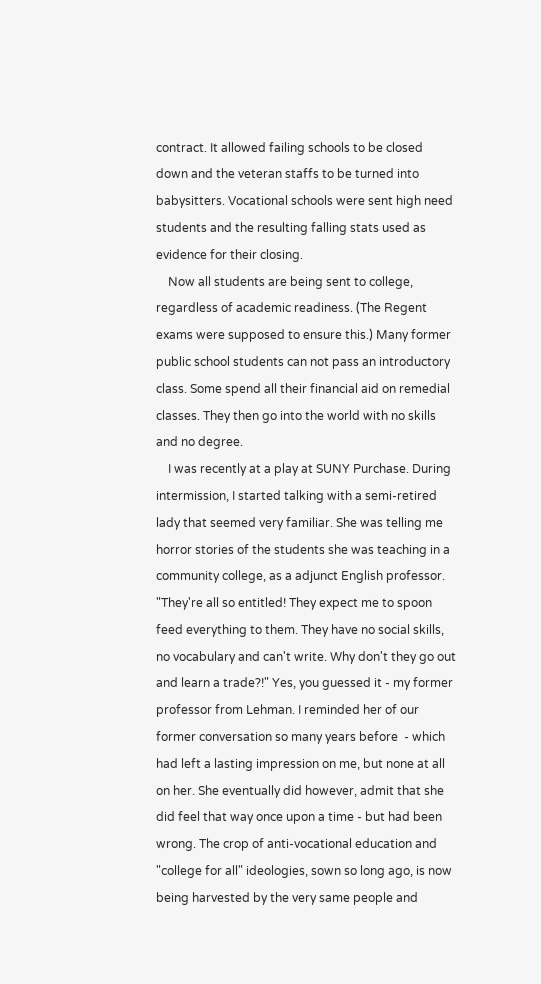contract. It allowed failing schools to be closed down and the veteran staffs to be turned into babysitters. Vocational schools were sent high need students and the resulting falling stats used as evidence for their closing.
    Now all students are being sent to college, regardless of academic readiness. (The Regent exams were supposed to ensure this.) Many former public school students can not pass an introductory class. Some spend all their financial aid on remedial classes. They then go into the world with no skills and no degree.
    I was recently at a play at SUNY Purchase. During intermission, I started talking with a semi-retired lady that seemed very familiar. She was telling me horror stories of the students she was teaching in a community college, as a adjunct English professor. "They're all so entitled! They expect me to spoon feed everything to them. They have no social skills, no vocabulary and can't write. Why don't they go out and learn a trade?!" Yes, you guessed it - my former professor from Lehman. I reminded her of our former conversation so many years before  - which had left a lasting impression on me, but none at all on her. She eventually did however, admit that she did feel that way once upon a time - but had been wrong. The crop of anti-vocational education and "college for all" ideologies, sown so long ago, is now being harvested by the very same people and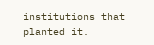institutions that planted it.